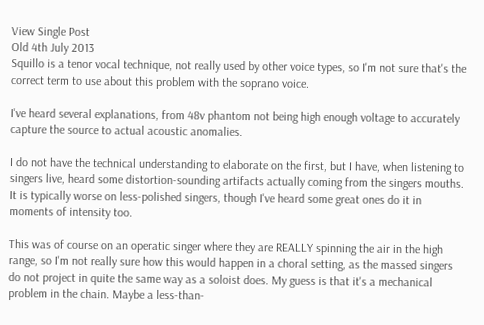View Single Post
Old 4th July 2013
Squillo is a tenor vocal technique, not really used by other voice types, so I'm not sure that's the correct term to use about this problem with the soprano voice.

I've heard several explanations, from 48v phantom not being high enough voltage to accurately capture the source to actual acoustic anomalies.

I do not have the technical understanding to elaborate on the first, but I have, when listening to singers live, heard some distortion-sounding artifacts actually coming from the singers mouths. It is typically worse on less-polished singers, though I've heard some great ones do it in moments of intensity too.

This was of course on an operatic singer where they are REALLY spinning the air in the high range, so I'm not really sure how this would happen in a choral setting, as the massed singers do not project in quite the same way as a soloist does. My guess is that it's a mechanical problem in the chain. Maybe a less-than-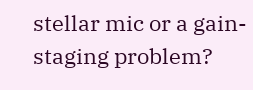stellar mic or a gain-staging problem?